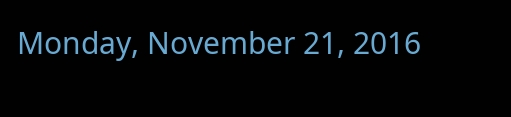Monday, November 21, 2016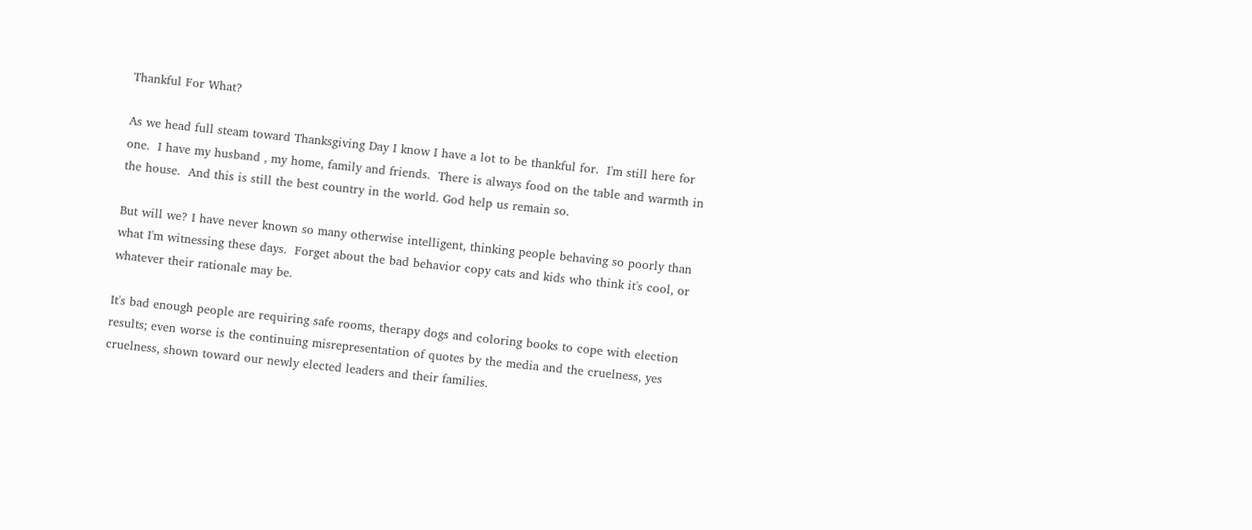Thankful For What?

As we head full steam toward Thanksgiving Day I know I have a lot to be thankful for.  I'm still here for one.  I have my husband , my home, family and friends.  There is always food on the table and warmth in the house.  And this is still the best country in the world. God help us remain so.

But will we? I have never known so many otherwise intelligent, thinking people behaving so poorly than what I'm witnessing these days.  Forget about the bad behavior copy cats and kids who think it's cool, or whatever their rationale may be.

It's bad enough people are requiring safe rooms, therapy dogs and coloring books to cope with election results; even worse is the continuing misrepresentation of quotes by the media and the cruelness, yes cruelness, shown toward our newly elected leaders and their families.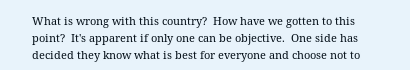What is wrong with this country?  How have we gotten to this point?  It's apparent if only one can be objective.  One side has decided they know what is best for everyone and choose not to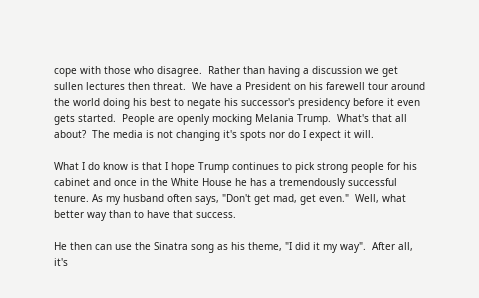cope with those who disagree.  Rather than having a discussion we get sullen lectures then threat.  We have a President on his farewell tour around the world doing his best to negate his successor's presidency before it even gets started.  People are openly mocking Melania Trump.  What's that all about?  The media is not changing it's spots nor do I expect it will.

What I do know is that I hope Trump continues to pick strong people for his cabinet and once in the White House he has a tremendously successful tenure. As my husband often says, "Don't get mad, get even."  Well, what better way than to have that success.

He then can use the Sinatra song as his theme, "I did it my way".  After all, it's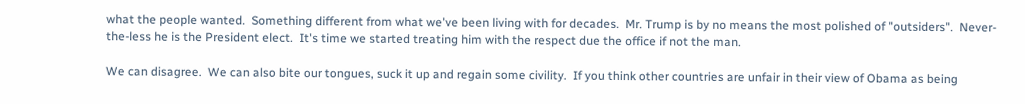what the people wanted.  Something different from what we've been living with for decades.  Mr. Trump is by no means the most polished of "outsiders".  Never-the-less he is the President elect.  It's time we started treating him with the respect due the office if not the man.

We can disagree.  We can also bite our tongues, suck it up and regain some civility.  If you think other countries are unfair in their view of Obama as being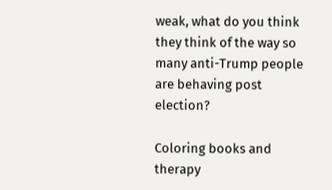weak, what do you think they think of the way so many anti-Trump people are behaving post election?

Coloring books and therapy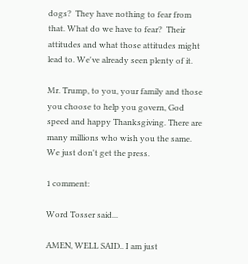dogs?  They have nothing to fear from that. What do we have to fear?  Their attitudes and what those attitudes might lead to. We've already seen plenty of it.

Mr. Trump, to you, your family and those you choose to help you govern, God speed and happy Thanksgiving. There are many millions who wish you the same.  We just don't get the press.

1 comment:

Word Tosser said...

AMEN, WELL SAID.. I am just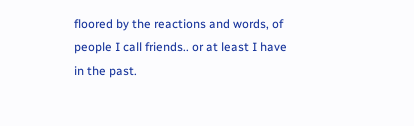floored by the reactions and words, of people I call friends.. or at least I have in the past.